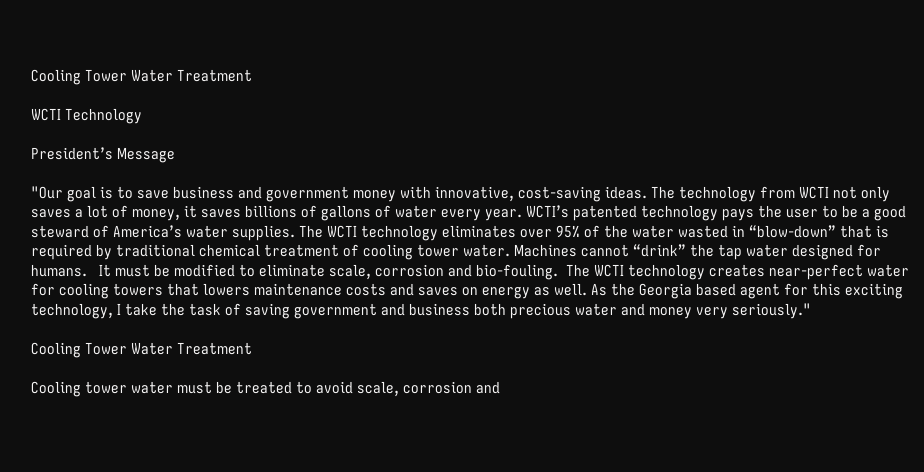Cooling Tower Water Treatment

WCTI Technology

President’s Message

"Our goal is to save business and government money with innovative, cost-saving ideas. The technology from WCTI not only saves a lot of money, it saves billions of gallons of water every year. WCTI’s patented technology pays the user to be a good steward of America’s water supplies. The WCTI technology eliminates over 95% of the water wasted in “blow-down” that is required by traditional chemical treatment of cooling tower water. Machines cannot “drink” the tap water designed for humans.   It must be modified to eliminate scale, corrosion and bio-fouling.  The WCTI technology creates near-perfect water for cooling towers that lowers maintenance costs and saves on energy as well. As the Georgia based agent for this exciting  technology, I take the task of saving government and business both precious water and money very seriously."

Cooling Tower Water Treatment

Cooling tower water must be treated to avoid scale, corrosion and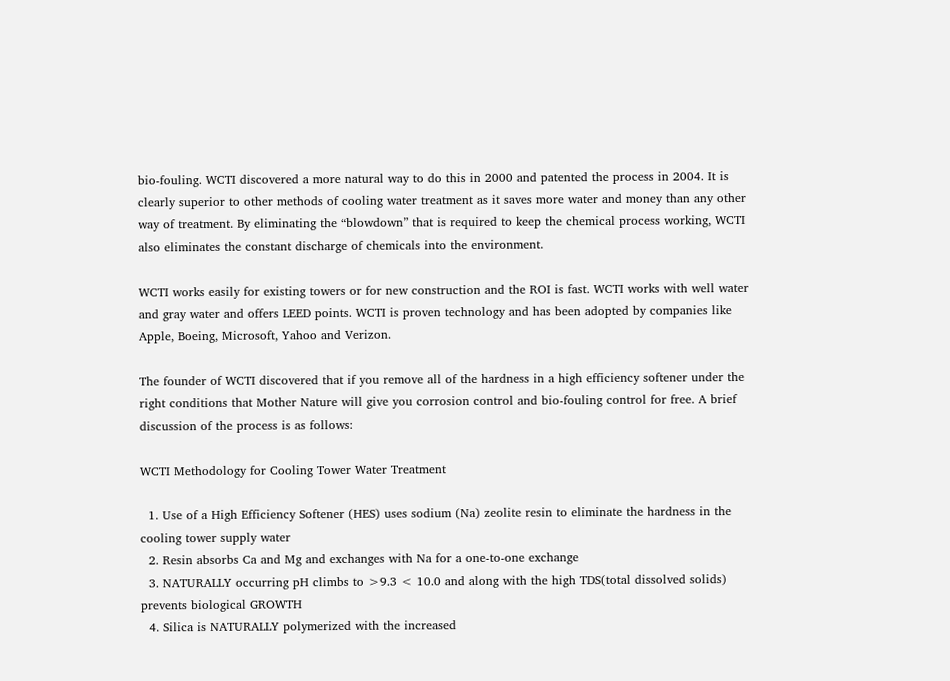bio-fouling. WCTI discovered a more natural way to do this in 2000 and patented the process in 2004. It is clearly superior to other methods of cooling water treatment as it saves more water and money than any other way of treatment. By eliminating the “blowdown” that is required to keep the chemical process working, WCTI also eliminates the constant discharge of chemicals into the environment.

WCTI works easily for existing towers or for new construction and the ROI is fast. WCTI works with well water and gray water and offers LEED points. WCTI is proven technology and has been adopted by companies like Apple, Boeing, Microsoft, Yahoo and Verizon.

The founder of WCTI discovered that if you remove all of the hardness in a high efficiency softener under the right conditions that Mother Nature will give you corrosion control and bio-fouling control for free. A brief discussion of the process is as follows:

WCTI Methodology for Cooling Tower Water Treatment

  1. Use of a High Efficiency Softener (HES) uses sodium (Na) zeolite resin to eliminate the hardness in the cooling tower supply water
  2. Resin absorbs Ca and Mg and exchanges with Na for a one-to-one exchange
  3. NATURALLY occurring pH climbs to >9.3 < 10.0 and along with the high TDS(total dissolved solids) prevents biological GROWTH
  4. Silica is NATURALLY polymerized with the increased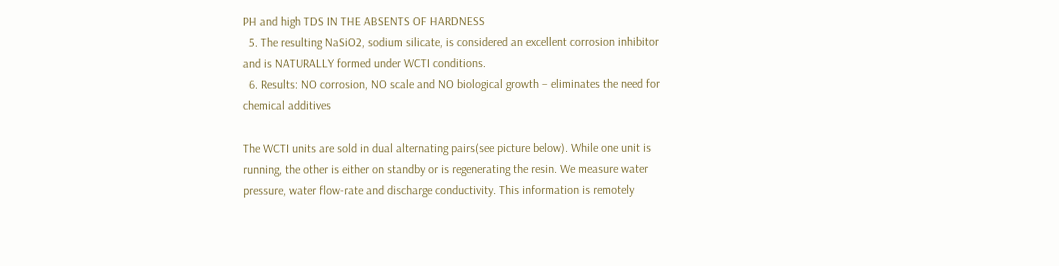PH and high TDS IN THE ABSENTS OF HARDNESS
  5. The resulting NaSiO2, sodium silicate, is considered an excellent corrosion inhibitor and is NATURALLY formed under WCTI conditions.
  6. Results: NO corrosion, NO scale and NO biological growth – eliminates the need for chemical additives

The WCTI units are sold in dual alternating pairs(see picture below). While one unit is running, the other is either on standby or is regenerating the resin. We measure water pressure, water flow-rate and discharge conductivity. This information is remotely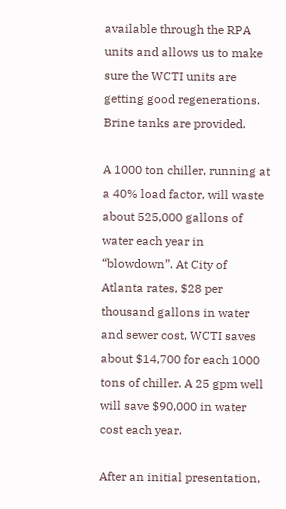available through the RPA units and allows us to make sure the WCTI units are getting good regenerations. Brine tanks are provided.

A 1000 ton chiller, running at a 40% load factor, will waste about 525,000 gallons of water each year in “blowdown”. At City of Atlanta rates, $28 per thousand gallons in water and sewer cost, WCTI saves about $14,700 for each 1000 tons of chiller. A 25 gpm well will save $90,000 in water cost each year.

After an initial presentation,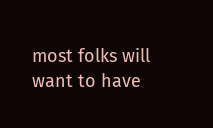most folks will want to have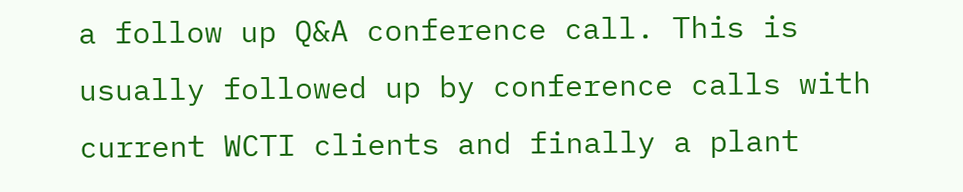a follow up Q&A conference call. This is usually followed up by conference calls with current WCTI clients and finally a plant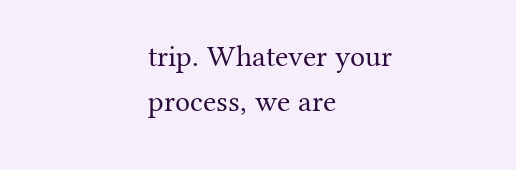trip. Whatever your process, we are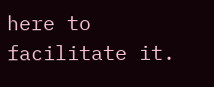here to facilitate it.